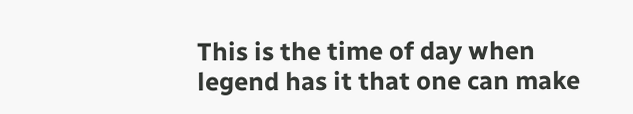This is the time of day when legend has it that one can make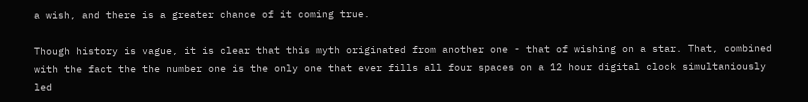a wish, and there is a greater chance of it coming true.

Though history is vague, it is clear that this myth originated from another one - that of wishing on a star. That, combined with the fact the the number one is the only one that ever fills all four spaces on a 12 hour digital clock simultaniously led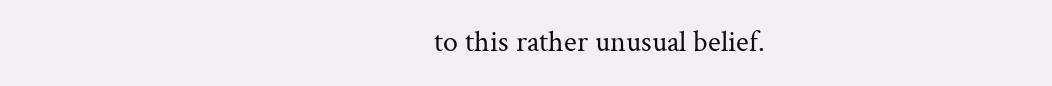to this rather unusual belief.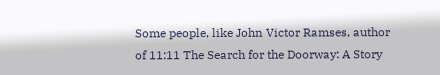Some people, like John Victor Ramses, author of 11:11 The Search for the Doorway: A Story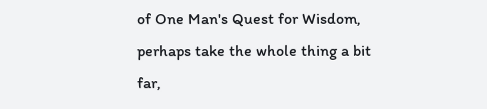of One Man's Quest for Wisdom, perhaps take the whole thing a bit far,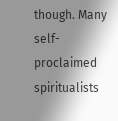though. Many self-proclaimed spiritualists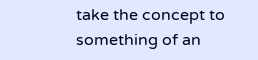take the concept to something of an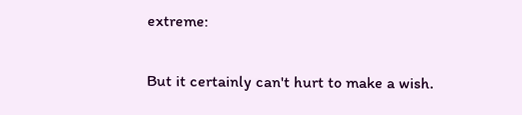extreme:

But it certainly can't hurt to make a wish.